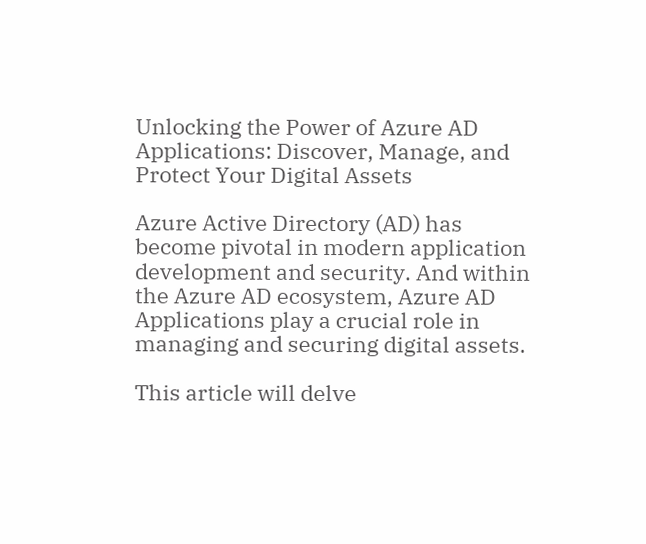Unlocking the Power of Azure AD Applications: Discover, Manage, and Protect Your Digital Assets

Azure Active Directory (AD) has become pivotal in modern application development and security. And within the Azure AD ecosystem, Azure AD Applications play a crucial role in managing and securing digital assets.

This article will delve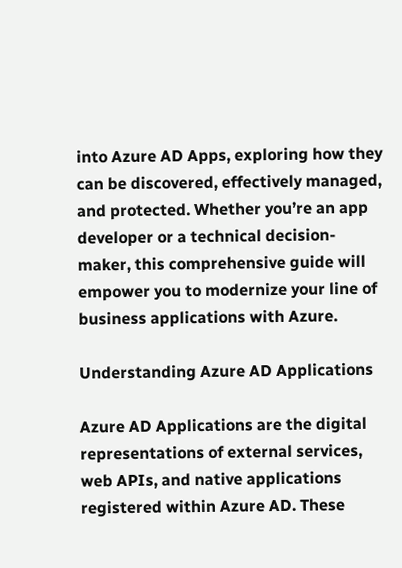into Azure AD Apps, exploring how they can be discovered, effectively managed, and protected. Whether you’re an app developer or a technical decision-maker, this comprehensive guide will empower you to modernize your line of business applications with Azure.

Understanding Azure AD Applications

Azure AD Applications are the digital representations of external services, web APIs, and native applications registered within Azure AD. These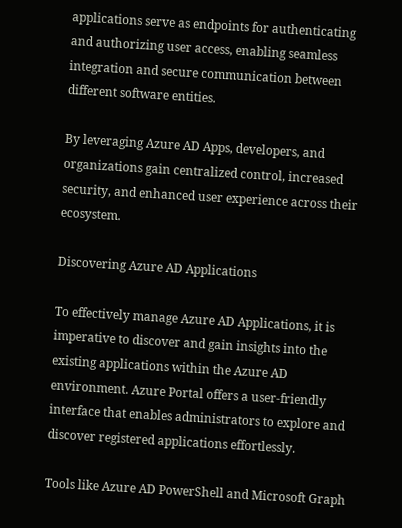applications serve as endpoints for authenticating and authorizing user access, enabling seamless integration and secure communication between different software entities.

By leveraging Azure AD Apps, developers, and organizations gain centralized control, increased security, and enhanced user experience across their ecosystem.

Discovering Azure AD Applications

To effectively manage Azure AD Applications, it is imperative to discover and gain insights into the existing applications within the Azure AD environment. Azure Portal offers a user-friendly interface that enables administrators to explore and discover registered applications effortlessly.

Tools like Azure AD PowerShell and Microsoft Graph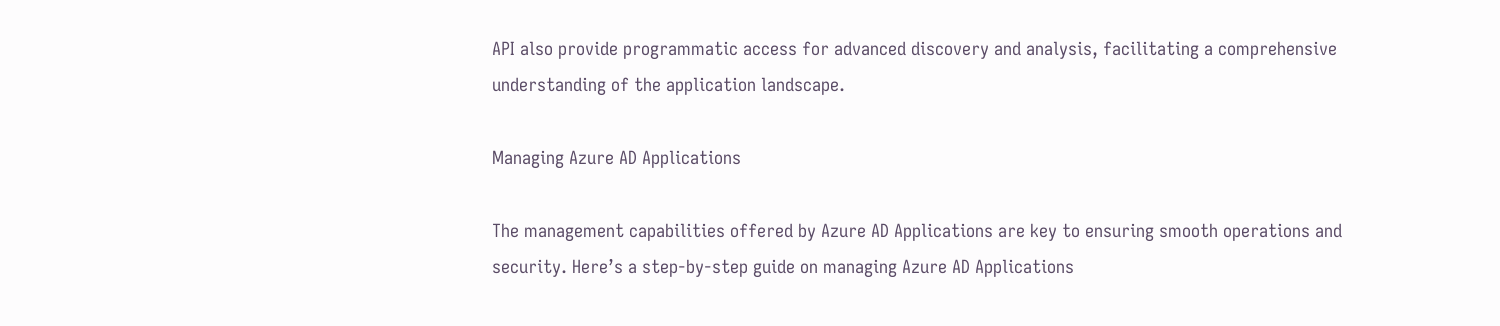API also provide programmatic access for advanced discovery and analysis, facilitating a comprehensive understanding of the application landscape.

Managing Azure AD Applications

The management capabilities offered by Azure AD Applications are key to ensuring smooth operations and security. Here’s a step-by-step guide on managing Azure AD Applications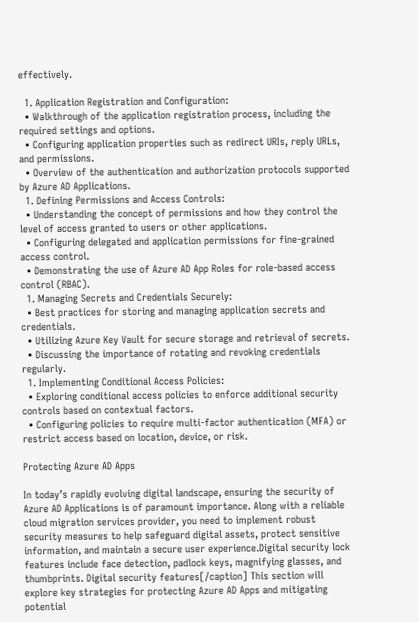effectively.

  1. Application Registration and Configuration:
  • Walkthrough of the application registration process, including the required settings and options.
  • Configuring application properties such as redirect URIs, reply URLs, and permissions.
  • Overview of the authentication and authorization protocols supported by Azure AD Applications.
  1. Defining Permissions and Access Controls:
  • Understanding the concept of permissions and how they control the level of access granted to users or other applications.
  • Configuring delegated and application permissions for fine-grained access control.
  • Demonstrating the use of Azure AD App Roles for role-based access control (RBAC).
  1. Managing Secrets and Credentials Securely:
  • Best practices for storing and managing application secrets and credentials.
  • Utilizing Azure Key Vault for secure storage and retrieval of secrets.
  • Discussing the importance of rotating and revoking credentials regularly.
  1. Implementing Conditional Access Policies:
  • Exploring conditional access policies to enforce additional security controls based on contextual factors.
  • Configuring policies to require multi-factor authentication (MFA) or restrict access based on location, device, or risk.

Protecting Azure AD Apps

In today’s rapidly evolving digital landscape, ensuring the security of Azure AD Applications is of paramount importance. Along with a reliable cloud migration services provider, you need to implement robust security measures to help safeguard digital assets, protect sensitive information, and maintain a secure user experience.Digital security lock features include face detection, padlock keys, magnifying glasses, and thumbprints. Digital security features[/caption] This section will explore key strategies for protecting Azure AD Apps and mitigating potential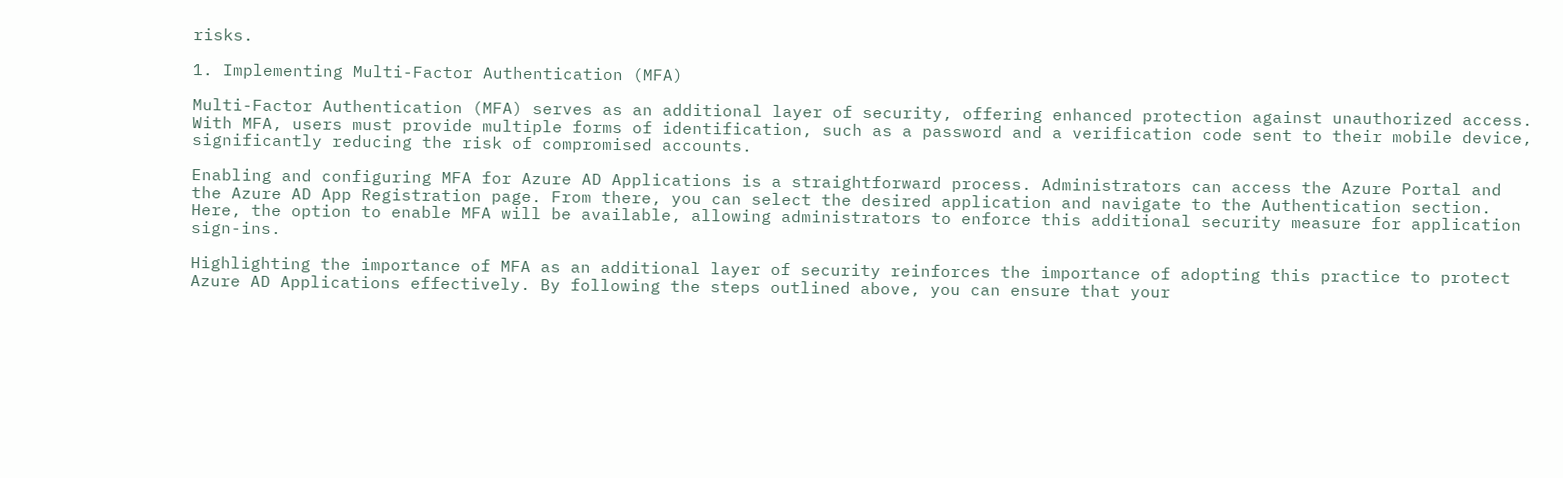risks.

1. Implementing Multi-Factor Authentication (MFA)

Multi-Factor Authentication (MFA) serves as an additional layer of security, offering enhanced protection against unauthorized access. With MFA, users must provide multiple forms of identification, such as a password and a verification code sent to their mobile device, significantly reducing the risk of compromised accounts.

Enabling and configuring MFA for Azure AD Applications is a straightforward process. Administrators can access the Azure Portal and the Azure AD App Registration page. From there, you can select the desired application and navigate to the Authentication section. Here, the option to enable MFA will be available, allowing administrators to enforce this additional security measure for application sign-ins.

Highlighting the importance of MFA as an additional layer of security reinforces the importance of adopting this practice to protect Azure AD Applications effectively. By following the steps outlined above, you can ensure that your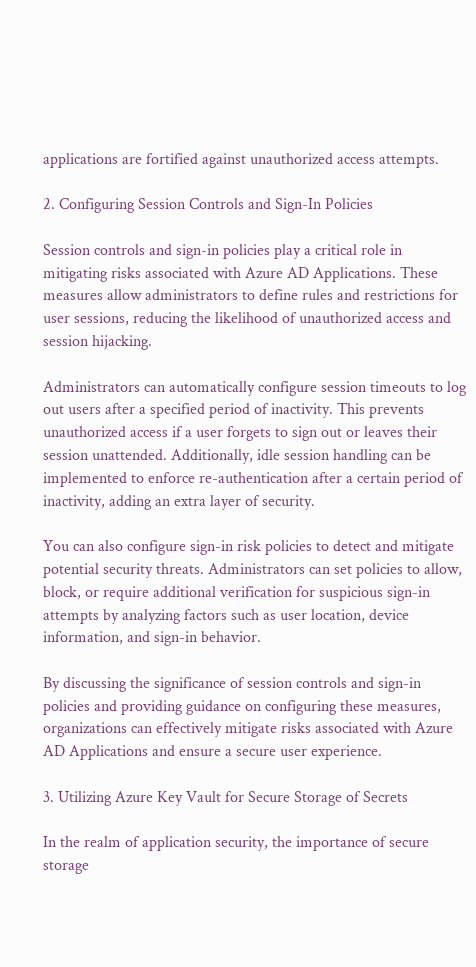applications are fortified against unauthorized access attempts.

2. Configuring Session Controls and Sign-In Policies

Session controls and sign-in policies play a critical role in mitigating risks associated with Azure AD Applications. These measures allow administrators to define rules and restrictions for user sessions, reducing the likelihood of unauthorized access and session hijacking.

Administrators can automatically configure session timeouts to log out users after a specified period of inactivity. This prevents unauthorized access if a user forgets to sign out or leaves their session unattended. Additionally, idle session handling can be implemented to enforce re-authentication after a certain period of inactivity, adding an extra layer of security.

You can also configure sign-in risk policies to detect and mitigate potential security threats. Administrators can set policies to allow, block, or require additional verification for suspicious sign-in attempts by analyzing factors such as user location, device information, and sign-in behavior.

By discussing the significance of session controls and sign-in policies and providing guidance on configuring these measures, organizations can effectively mitigate risks associated with Azure AD Applications and ensure a secure user experience.

3. Utilizing Azure Key Vault for Secure Storage of Secrets

In the realm of application security, the importance of secure storage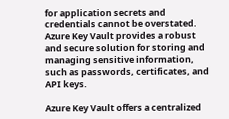for application secrets and credentials cannot be overstated. Azure Key Vault provides a robust and secure solution for storing and managing sensitive information, such as passwords, certificates, and API keys.

Azure Key Vault offers a centralized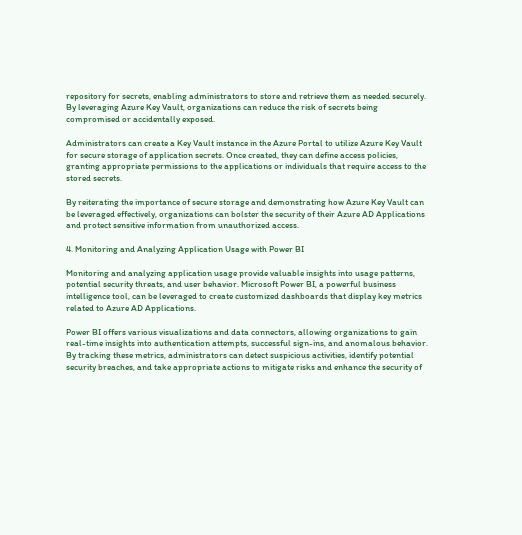repository for secrets, enabling administrators to store and retrieve them as needed securely. By leveraging Azure Key Vault, organizations can reduce the risk of secrets being compromised or accidentally exposed.

Administrators can create a Key Vault instance in the Azure Portal to utilize Azure Key Vault for secure storage of application secrets. Once created, they can define access policies, granting appropriate permissions to the applications or individuals that require access to the stored secrets.

By reiterating the importance of secure storage and demonstrating how Azure Key Vault can be leveraged effectively, organizations can bolster the security of their Azure AD Applications and protect sensitive information from unauthorized access.

4. Monitoring and Analyzing Application Usage with Power BI

Monitoring and analyzing application usage provide valuable insights into usage patterns, potential security threats, and user behavior. Microsoft Power BI, a powerful business intelligence tool, can be leveraged to create customized dashboards that display key metrics related to Azure AD Applications.

Power BI offers various visualizations and data connectors, allowing organizations to gain real-time insights into authentication attempts, successful sign-ins, and anomalous behavior. By tracking these metrics, administrators can detect suspicious activities, identify potential security breaches, and take appropriate actions to mitigate risks and enhance the security of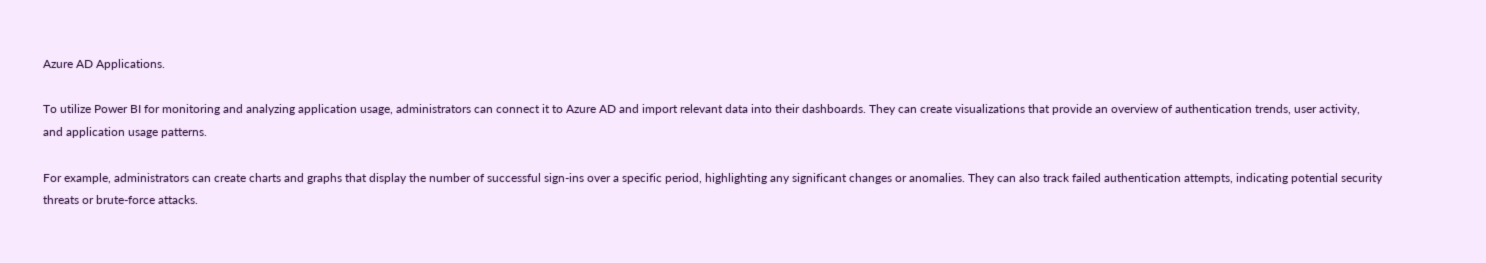Azure AD Applications.

To utilize Power BI for monitoring and analyzing application usage, administrators can connect it to Azure AD and import relevant data into their dashboards. They can create visualizations that provide an overview of authentication trends, user activity, and application usage patterns.

For example, administrators can create charts and graphs that display the number of successful sign-ins over a specific period, highlighting any significant changes or anomalies. They can also track failed authentication attempts, indicating potential security threats or brute-force attacks.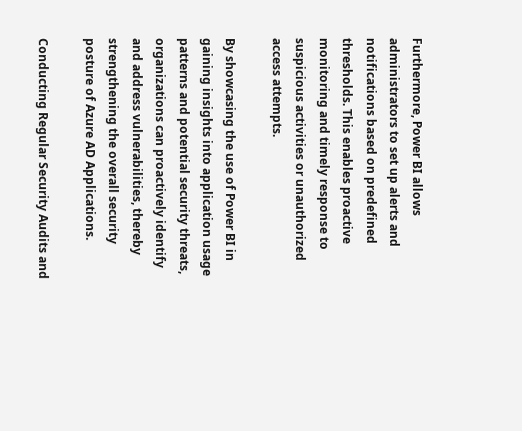Furthermore, Power BI allows administrators to set up alerts and notifications based on predefined thresholds. This enables proactive monitoring and timely response to suspicious activities or unauthorized access attempts.

By showcasing the use of Power BI in gaining insights into application usage patterns and potential security threats, organizations can proactively identify and address vulnerabilities, thereby strengthening the overall security posture of Azure AD Applications.

Conducting Regular Security Audits and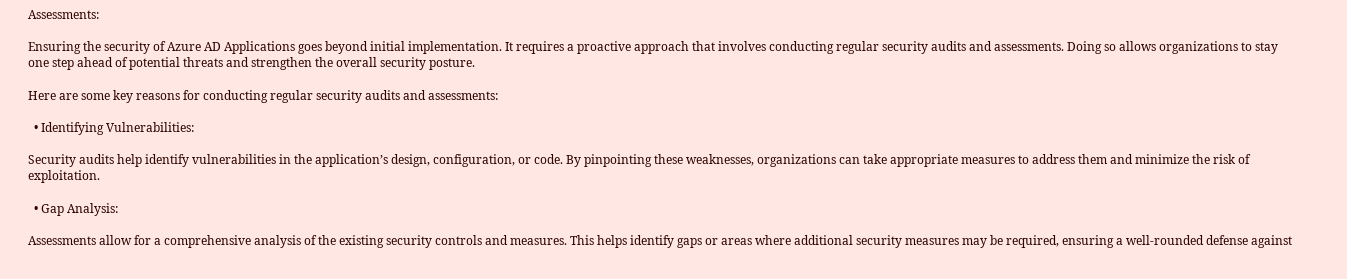Assessments:

Ensuring the security of Azure AD Applications goes beyond initial implementation. It requires a proactive approach that involves conducting regular security audits and assessments. Doing so allows organizations to stay one step ahead of potential threats and strengthen the overall security posture.

Here are some key reasons for conducting regular security audits and assessments:

  • Identifying Vulnerabilities:

Security audits help identify vulnerabilities in the application’s design, configuration, or code. By pinpointing these weaknesses, organizations can take appropriate measures to address them and minimize the risk of exploitation.

  • Gap Analysis:

Assessments allow for a comprehensive analysis of the existing security controls and measures. This helps identify gaps or areas where additional security measures may be required, ensuring a well-rounded defense against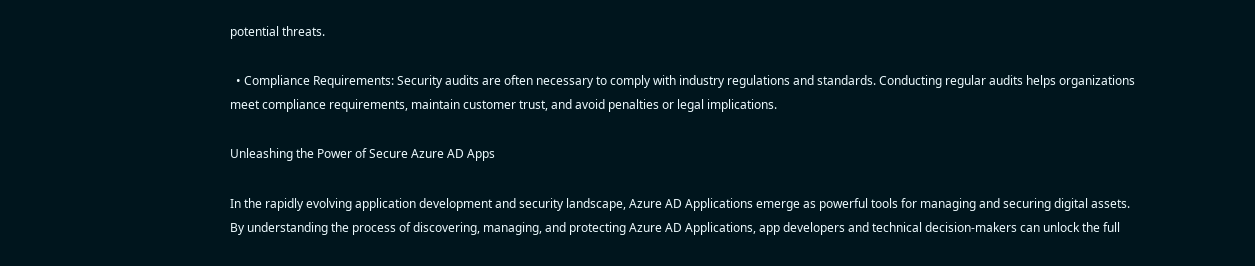potential threats.

  • Compliance Requirements: Security audits are often necessary to comply with industry regulations and standards. Conducting regular audits helps organizations meet compliance requirements, maintain customer trust, and avoid penalties or legal implications.

Unleashing the Power of Secure Azure AD Apps

In the rapidly evolving application development and security landscape, Azure AD Applications emerge as powerful tools for managing and securing digital assets. By understanding the process of discovering, managing, and protecting Azure AD Applications, app developers and technical decision-makers can unlock the full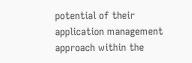potential of their application management approach within the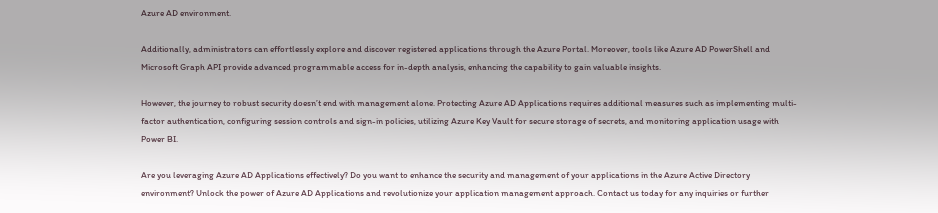Azure AD environment.

Additionally, administrators can effortlessly explore and discover registered applications through the Azure Portal. Moreover, tools like Azure AD PowerShell and Microsoft Graph API provide advanced programmable access for in-depth analysis, enhancing the capability to gain valuable insights.

However, the journey to robust security doesn’t end with management alone. Protecting Azure AD Applications requires additional measures such as implementing multi-factor authentication, configuring session controls and sign-in policies, utilizing Azure Key Vault for secure storage of secrets, and monitoring application usage with Power BI.

Are you leveraging Azure AD Applications effectively? Do you want to enhance the security and management of your applications in the Azure Active Directory environment? Unlock the power of Azure AD Applications and revolutionize your application management approach. Contact us today for any inquiries or further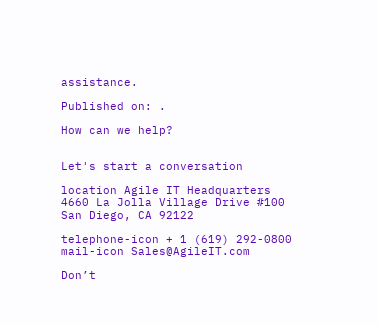assistance.

Published on: .

How can we help?


Let's start a conversation

location Agile IT Headquarters
4660 La Jolla Village Drive #100
San Diego, CA 92122

telephone-icon + 1 (619) 292-0800 mail-icon Sales@AgileIT.com

Don’t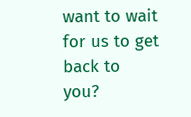want to wait for us to get back to you?